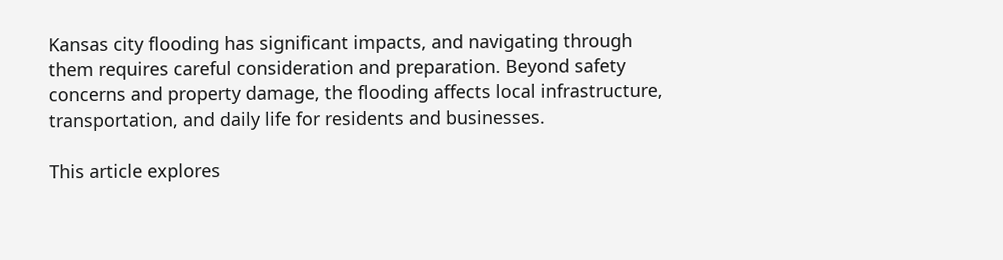Kansas city flooding has significant impacts, and navigating through them requires careful consideration and preparation. Beyond safety concerns and property damage, the flooding affects local infrastructure, transportation, and daily life for residents and businesses.

This article explores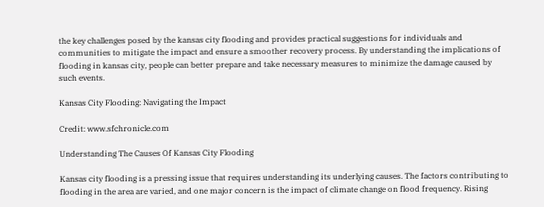the key challenges posed by the kansas city flooding and provides practical suggestions for individuals and communities to mitigate the impact and ensure a smoother recovery process. By understanding the implications of flooding in kansas city, people can better prepare and take necessary measures to minimize the damage caused by such events.

Kansas City Flooding: Navigating the Impact

Credit: www.sfchronicle.com

Understanding The Causes Of Kansas City Flooding

Kansas city flooding is a pressing issue that requires understanding its underlying causes. The factors contributing to flooding in the area are varied, and one major concern is the impact of climate change on flood frequency. Rising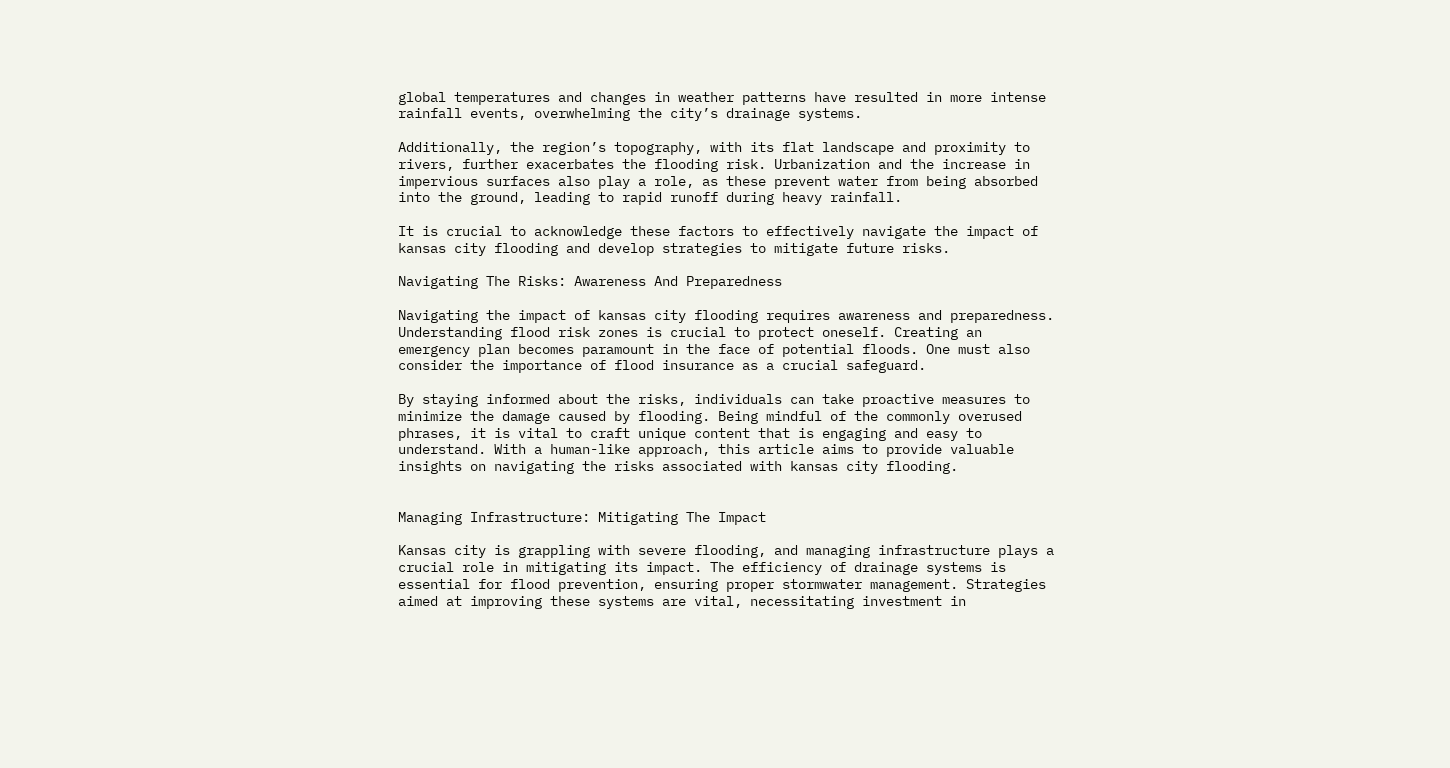global temperatures and changes in weather patterns have resulted in more intense rainfall events, overwhelming the city’s drainage systems.

Additionally, the region’s topography, with its flat landscape and proximity to rivers, further exacerbates the flooding risk. Urbanization and the increase in impervious surfaces also play a role, as these prevent water from being absorbed into the ground, leading to rapid runoff during heavy rainfall.

It is crucial to acknowledge these factors to effectively navigate the impact of kansas city flooding and develop strategies to mitigate future risks.

Navigating The Risks: Awareness And Preparedness

Navigating the impact of kansas city flooding requires awareness and preparedness. Understanding flood risk zones is crucial to protect oneself. Creating an emergency plan becomes paramount in the face of potential floods. One must also consider the importance of flood insurance as a crucial safeguard.

By staying informed about the risks, individuals can take proactive measures to minimize the damage caused by flooding. Being mindful of the commonly overused phrases, it is vital to craft unique content that is engaging and easy to understand. With a human-like approach, this article aims to provide valuable insights on navigating the risks associated with kansas city flooding.


Managing Infrastructure: Mitigating The Impact

Kansas city is grappling with severe flooding, and managing infrastructure plays a crucial role in mitigating its impact. The efficiency of drainage systems is essential for flood prevention, ensuring proper stormwater management. Strategies aimed at improving these systems are vital, necessitating investment in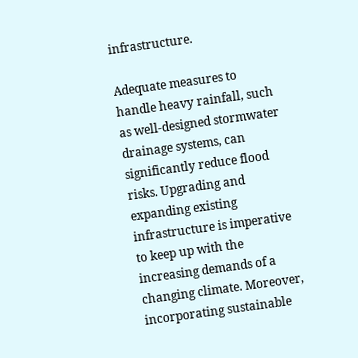infrastructure.

Adequate measures to handle heavy rainfall, such as well-designed stormwater drainage systems, can significantly reduce flood risks. Upgrading and expanding existing infrastructure is imperative to keep up with the increasing demands of a changing climate. Moreover, incorporating sustainable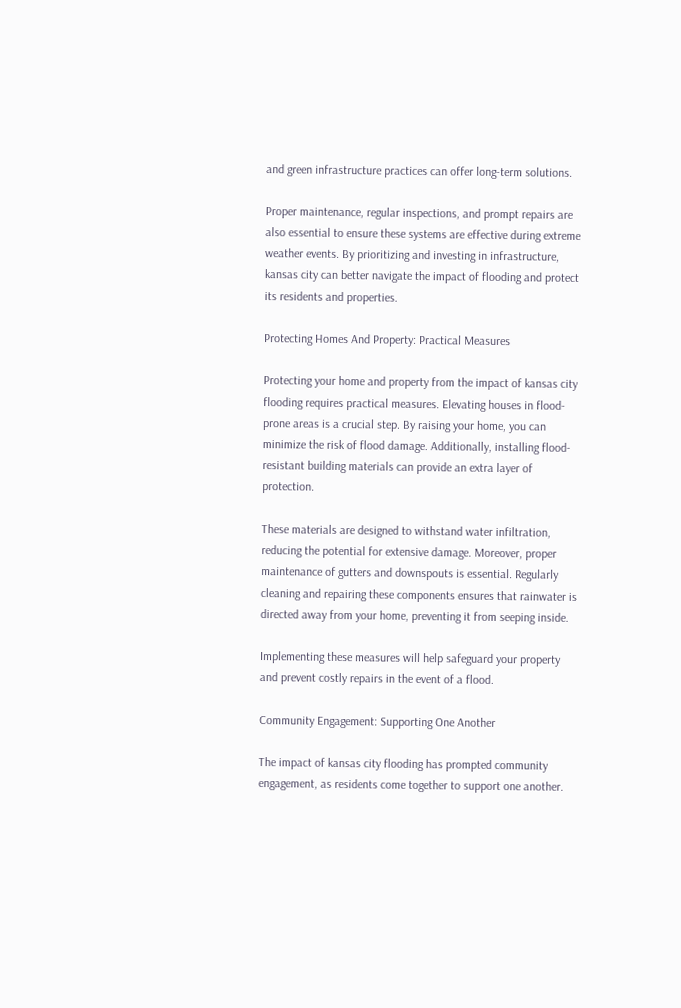and green infrastructure practices can offer long-term solutions.

Proper maintenance, regular inspections, and prompt repairs are also essential to ensure these systems are effective during extreme weather events. By prioritizing and investing in infrastructure, kansas city can better navigate the impact of flooding and protect its residents and properties.

Protecting Homes And Property: Practical Measures

Protecting your home and property from the impact of kansas city flooding requires practical measures. Elevating houses in flood-prone areas is a crucial step. By raising your home, you can minimize the risk of flood damage. Additionally, installing flood-resistant building materials can provide an extra layer of protection.

These materials are designed to withstand water infiltration, reducing the potential for extensive damage. Moreover, proper maintenance of gutters and downspouts is essential. Regularly cleaning and repairing these components ensures that rainwater is directed away from your home, preventing it from seeping inside.

Implementing these measures will help safeguard your property and prevent costly repairs in the event of a flood.

Community Engagement: Supporting One Another

The impact of kansas city flooding has prompted community engagement, as residents come together to support one another.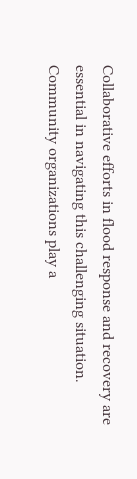Collaborative efforts in flood response and recovery are essential in navigating this challenging situation. Community organizations play a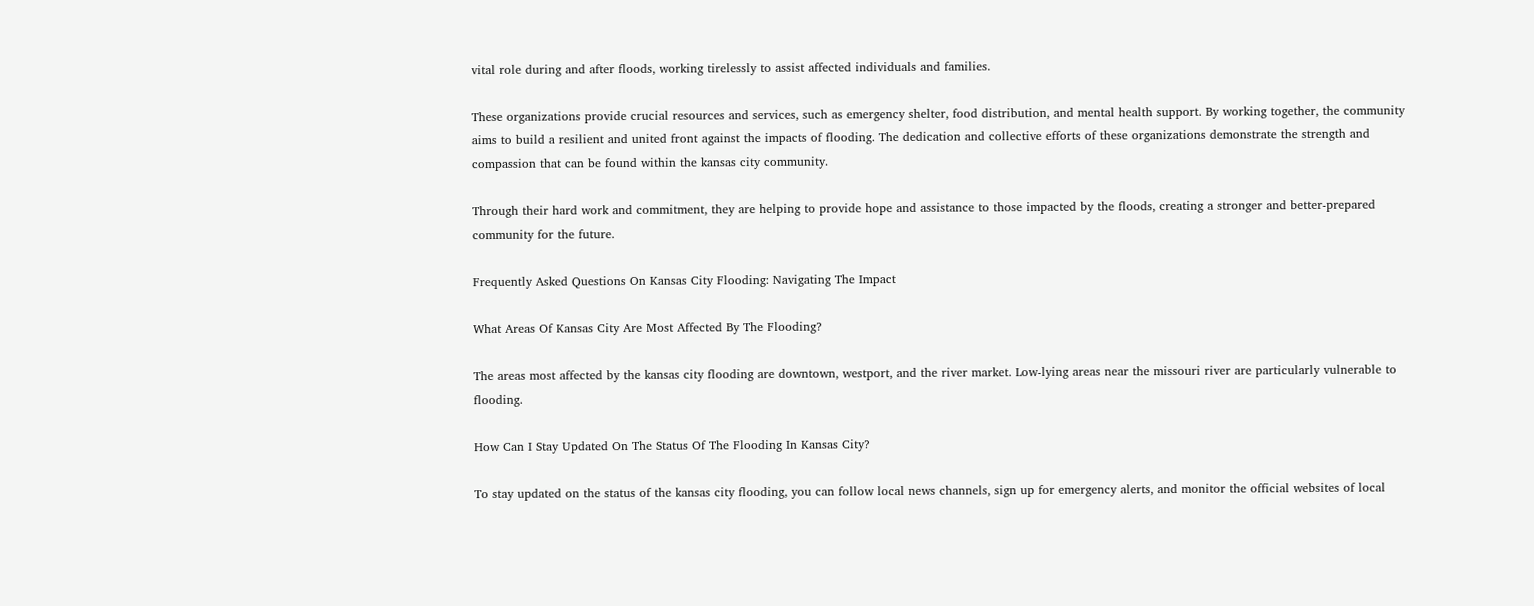vital role during and after floods, working tirelessly to assist affected individuals and families.

These organizations provide crucial resources and services, such as emergency shelter, food distribution, and mental health support. By working together, the community aims to build a resilient and united front against the impacts of flooding. The dedication and collective efforts of these organizations demonstrate the strength and compassion that can be found within the kansas city community.

Through their hard work and commitment, they are helping to provide hope and assistance to those impacted by the floods, creating a stronger and better-prepared community for the future.

Frequently Asked Questions On Kansas City Flooding: Navigating The Impact

What Areas Of Kansas City Are Most Affected By The Flooding?

The areas most affected by the kansas city flooding are downtown, westport, and the river market. Low-lying areas near the missouri river are particularly vulnerable to flooding.

How Can I Stay Updated On The Status Of The Flooding In Kansas City?

To stay updated on the status of the kansas city flooding, you can follow local news channels, sign up for emergency alerts, and monitor the official websites of local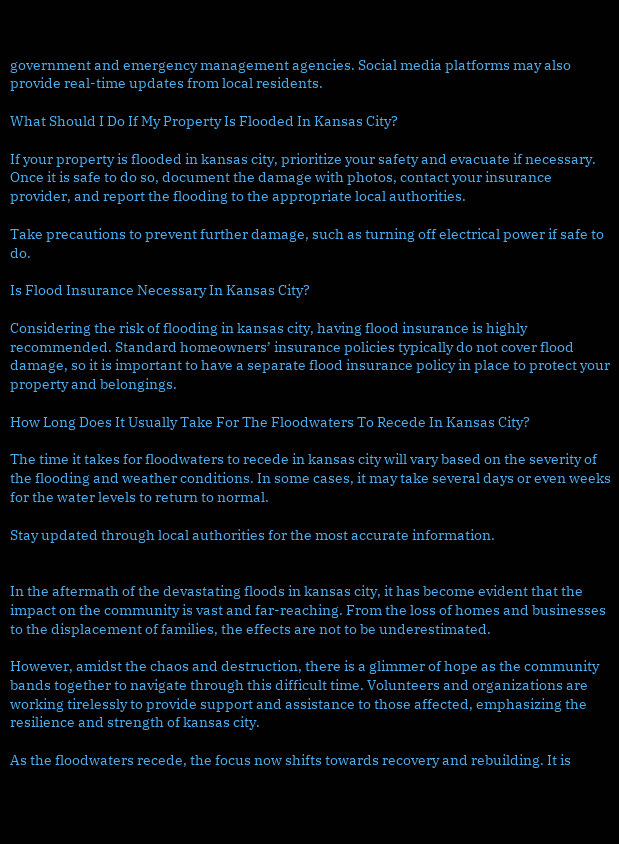government and emergency management agencies. Social media platforms may also provide real-time updates from local residents.

What Should I Do If My Property Is Flooded In Kansas City?

If your property is flooded in kansas city, prioritize your safety and evacuate if necessary. Once it is safe to do so, document the damage with photos, contact your insurance provider, and report the flooding to the appropriate local authorities.

Take precautions to prevent further damage, such as turning off electrical power if safe to do.

Is Flood Insurance Necessary In Kansas City?

Considering the risk of flooding in kansas city, having flood insurance is highly recommended. Standard homeowners’ insurance policies typically do not cover flood damage, so it is important to have a separate flood insurance policy in place to protect your property and belongings.

How Long Does It Usually Take For The Floodwaters To Recede In Kansas City?

The time it takes for floodwaters to recede in kansas city will vary based on the severity of the flooding and weather conditions. In some cases, it may take several days or even weeks for the water levels to return to normal.

Stay updated through local authorities for the most accurate information.


In the aftermath of the devastating floods in kansas city, it has become evident that the impact on the community is vast and far-reaching. From the loss of homes and businesses to the displacement of families, the effects are not to be underestimated.

However, amidst the chaos and destruction, there is a glimmer of hope as the community bands together to navigate through this difficult time. Volunteers and organizations are working tirelessly to provide support and assistance to those affected, emphasizing the resilience and strength of kansas city.

As the floodwaters recede, the focus now shifts towards recovery and rebuilding. It is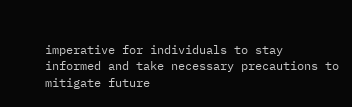imperative for individuals to stay informed and take necessary precautions to mitigate future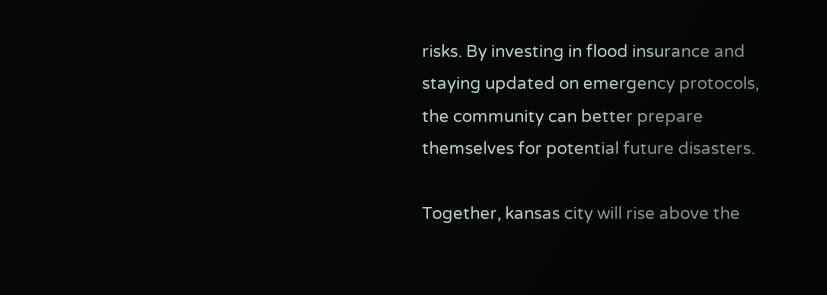risks. By investing in flood insurance and staying updated on emergency protocols, the community can better prepare themselves for potential future disasters.

Together, kansas city will rise above the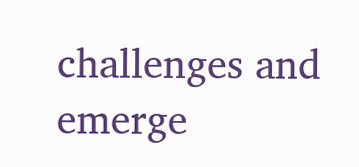challenges and emerge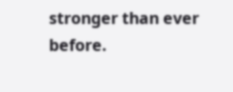stronger than ever before.